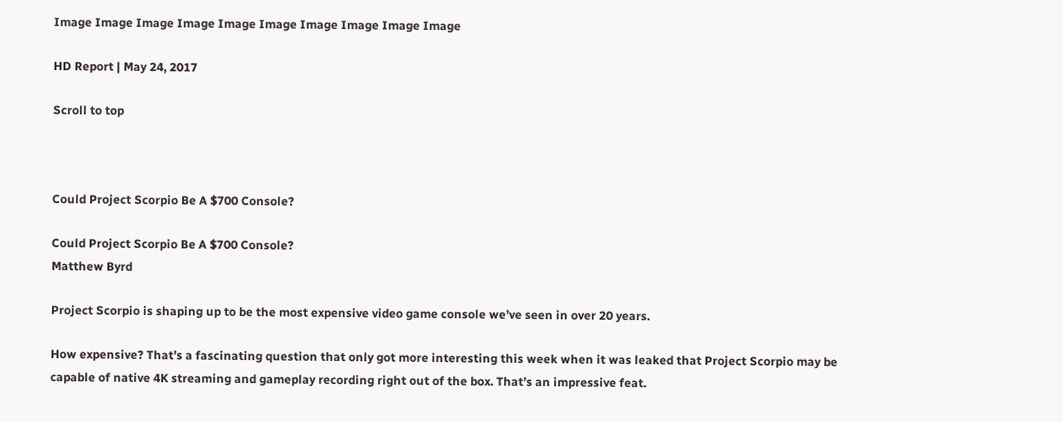Image Image Image Image Image Image Image Image Image Image

HD Report | May 24, 2017

Scroll to top



Could Project Scorpio Be A $700 Console?

Could Project Scorpio Be A $700 Console?
Matthew Byrd

Project Scorpio is shaping up to be the most expensive video game console we’ve seen in over 20 years.

How expensive? That’s a fascinating question that only got more interesting this week when it was leaked that Project Scorpio may be capable of native 4K streaming and gameplay recording right out of the box. That’s an impressive feat.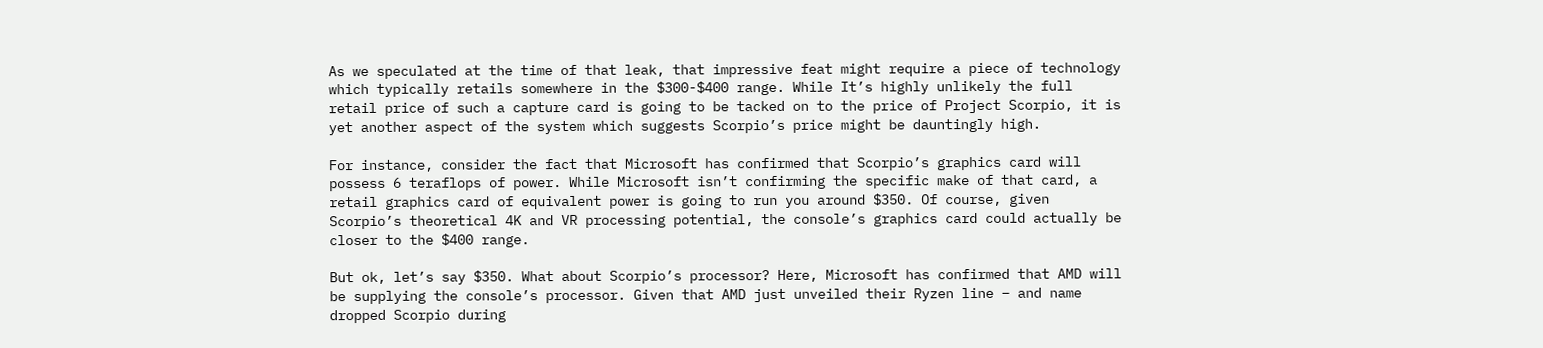As we speculated at the time of that leak, that impressive feat might require a piece of technology which typically retails somewhere in the $300-$400 range. While It’s highly unlikely the full retail price of such a capture card is going to be tacked on to the price of Project Scorpio, it is yet another aspect of the system which suggests Scorpio’s price might be dauntingly high.

For instance, consider the fact that Microsoft has confirmed that Scorpio’s graphics card will possess 6 teraflops of power. While Microsoft isn’t confirming the specific make of that card, a retail graphics card of equivalent power is going to run you around $350. Of course, given Scorpio’s theoretical 4K and VR processing potential, the console’s graphics card could actually be closer to the $400 range.

But ok, let’s say $350. What about Scorpio’s processor? Here, Microsoft has confirmed that AMD will be supplying the console’s processor. Given that AMD just unveiled their Ryzen line – and name dropped Scorpio during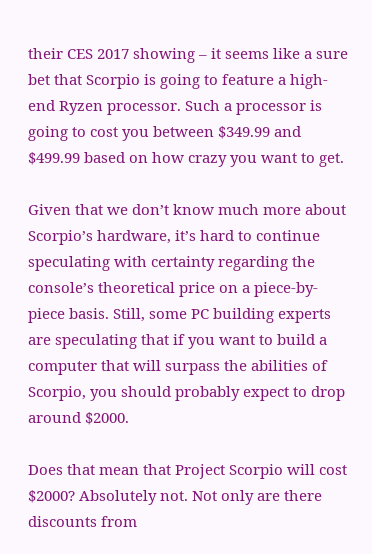their CES 2017 showing – it seems like a sure bet that Scorpio is going to feature a high-end Ryzen processor. Such a processor is going to cost you between $349.99 and $499.99 based on how crazy you want to get.

Given that we don’t know much more about Scorpio’s hardware, it’s hard to continue speculating with certainty regarding the console’s theoretical price on a piece-by-piece basis. Still, some PC building experts are speculating that if you want to build a computer that will surpass the abilities of Scorpio, you should probably expect to drop around $2000.

Does that mean that Project Scorpio will cost $2000? Absolutely not. Not only are there discounts from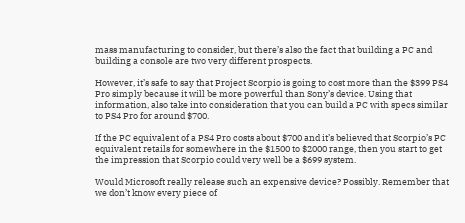mass manufacturing to consider, but there’s also the fact that building a PC and building a console are two very different prospects.

However, it’s safe to say that Project Scorpio is going to cost more than the $399 PS4 Pro simply because it will be more powerful than Sony’s device. Using that information, also take into consideration that you can build a PC with specs similar to PS4 Pro for around $700.

If the PC equivalent of a PS4 Pro costs about $700 and it’s believed that Scorpio’s PC equivalent retails for somewhere in the $1500 to $2000 range, then you start to get the impression that Scorpio could very well be a $699 system.

Would Microsoft really release such an expensive device? Possibly. Remember that we don’t know every piece of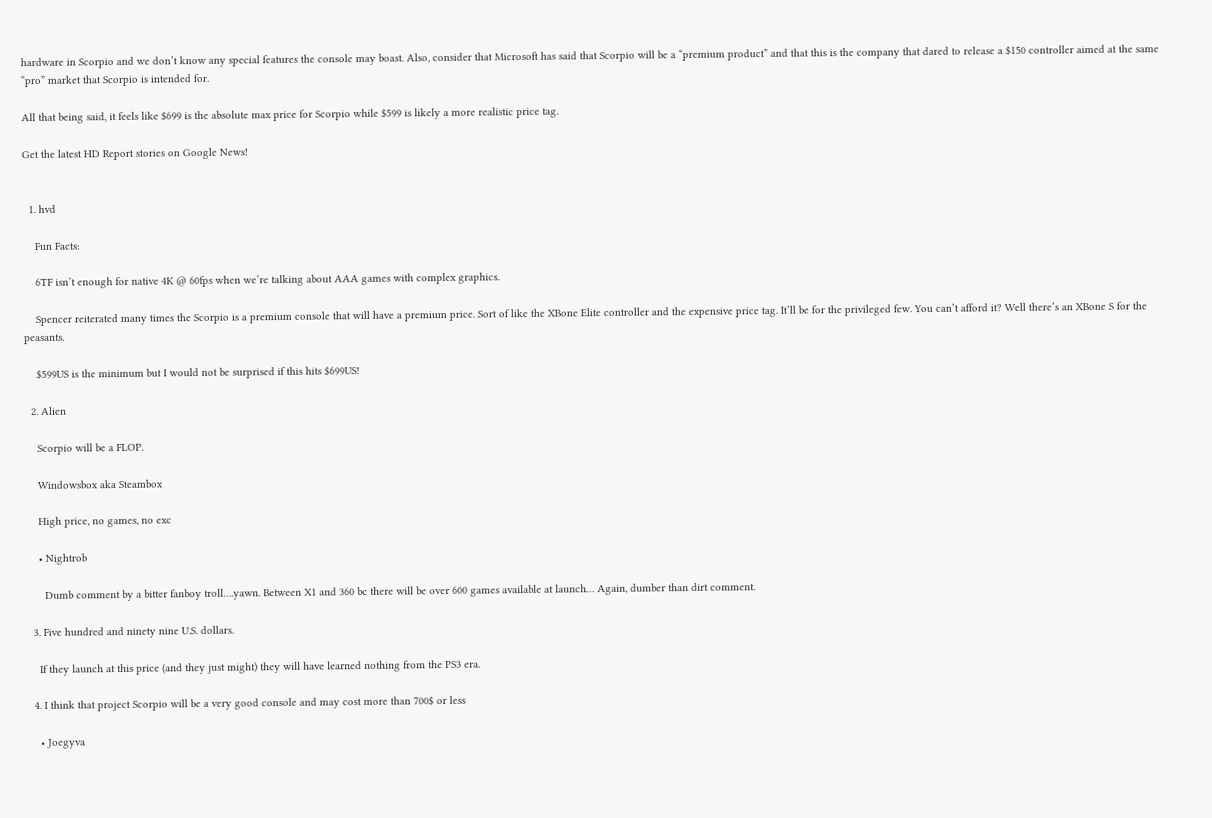hardware in Scorpio and we don’t know any special features the console may boast. Also, consider that Microsoft has said that Scorpio will be a “premium product” and that this is the company that dared to release a $150 controller aimed at the same “pro” market that Scorpio is intended for.

All that being said, it feels like $699 is the absolute max price for Scorpio while $599 is likely a more realistic price tag.

Get the latest HD Report stories on Google News!


  1. hvd

    Fun Facts:

    6TF isn’t enough for native 4K @ 60fps when we’re talking about AAA games with complex graphics.

    Spencer reiterated many times the Scorpio is a premium console that will have a premium price. Sort of like the XBone Elite controller and the expensive price tag. It’ll be for the privileged few. You can’t afford it? Well there’s an XBone S for the peasants.

    $599US is the minimum but I would not be surprised if this hits $699US!

  2. Alien

    Scorpio will be a FLOP.

    Windowsbox aka Steambox

    High price, no games, no exc

    • Nightrob

      Dumb comment by a bitter fanboy troll….yawn. Between X1 and 360 bc there will be over 600 games available at launch… Again, dumber than dirt comment.

  3. Five hundred and ninety nine U.S. dollars.

    If they launch at this price (and they just might) they will have learned nothing from the PS3 era.

  4. I think that project Scorpio will be a very good console and may cost more than 700$ or less

    • Joegyva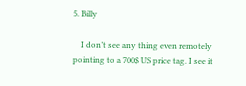5. Billy

    I don’t see any thing even remotely pointing to a 700$ US price tag. I see it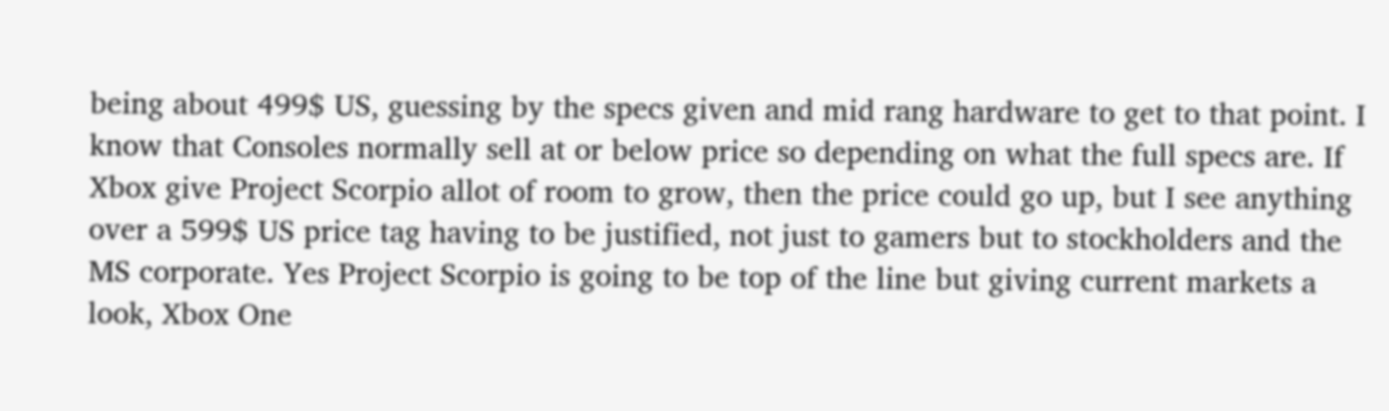being about 499$ US, guessing by the specs given and mid rang hardware to get to that point. I know that Consoles normally sell at or below price so depending on what the full specs are. If Xbox give Project Scorpio allot of room to grow, then the price could go up, but I see anything over a 599$ US price tag having to be justified, not just to gamers but to stockholders and the MS corporate. Yes Project Scorpio is going to be top of the line but giving current markets a look, Xbox One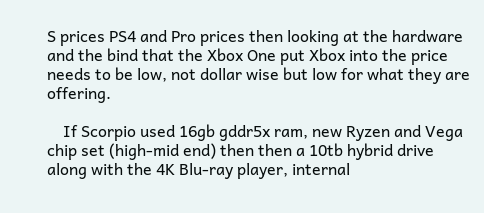S prices PS4 and Pro prices then looking at the hardware and the bind that the Xbox One put Xbox into the price needs to be low, not dollar wise but low for what they are offering.

    If Scorpio used 16gb gddr5x ram, new Ryzen and Vega chip set (high-mid end) then then a 10tb hybrid drive along with the 4K Blu-ray player, internal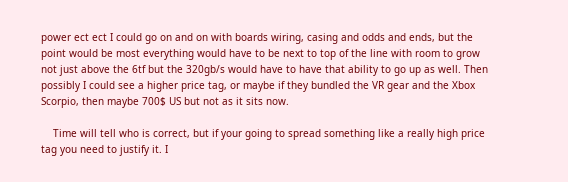power ect ect I could go on and on with boards wiring, casing and odds and ends, but the point would be most everything would have to be next to top of the line with room to grow not just above the 6tf but the 320gb/s would have to have that ability to go up as well. Then possibly I could see a higher price tag, or maybe if they bundled the VR gear and the Xbox Scorpio, then maybe 700$ US but not as it sits now.

    Time will tell who is correct, but if your going to spread something like a really high price tag you need to justify it. I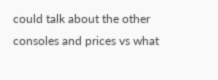could talk about the other consoles and prices vs what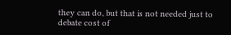they can do, but that is not needed just to debate cost of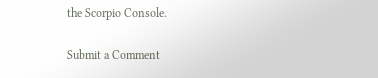the Scorpio Console.

Submit a Comment